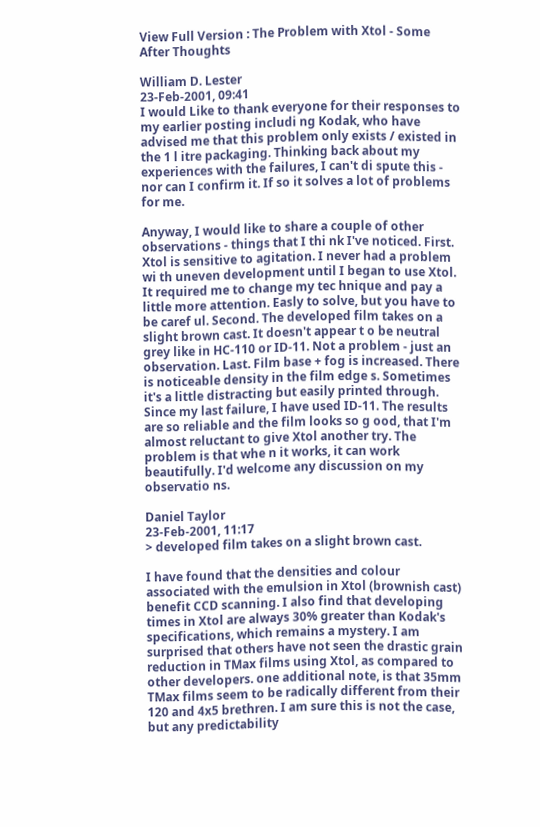View Full Version : The Problem with Xtol - Some After Thoughts

William D. Lester
23-Feb-2001, 09:41
I would Like to thank everyone for their responses to my earlier posting includi ng Kodak, who have advised me that this problem only exists / existed in the 1 l itre packaging. Thinking back about my experiences with the failures, I can't di spute this - nor can I confirm it. If so it solves a lot of problems for me.

Anyway, I would like to share a couple of other observations - things that I thi nk I've noticed. First. Xtol is sensitive to agitation. I never had a problem wi th uneven development until I began to use Xtol. It required me to change my tec hnique and pay a little more attention. Easly to solve, but you have to be caref ul. Second. The developed film takes on a slight brown cast. It doesn't appear t o be neutral grey like in HC-110 or ID-11. Not a problem - just an observation. Last. Film base + fog is increased. There is noticeable density in the film edge s. Sometimes it's a little distracting but easily printed through. Since my last failure, I have used ID-11. The results are so reliable and the film looks so g ood, that I'm almost reluctant to give Xtol another try. The problem is that whe n it works, it can work beautifully. I'd welcome any discussion on my observatio ns.

Daniel Taylor
23-Feb-2001, 11:17
> developed film takes on a slight brown cast.

I have found that the densities and colour associated with the emulsion in Xtol (brownish cast) benefit CCD scanning. I also find that developing times in Xtol are always 30% greater than Kodak's specifications, which remains a mystery. I am surprised that others have not seen the drastic grain reduction in TMax films using Xtol, as compared to other developers. one additional note, is that 35mm TMax films seem to be radically different from their 120 and 4x5 brethren. I am sure this is not the case, but any predictability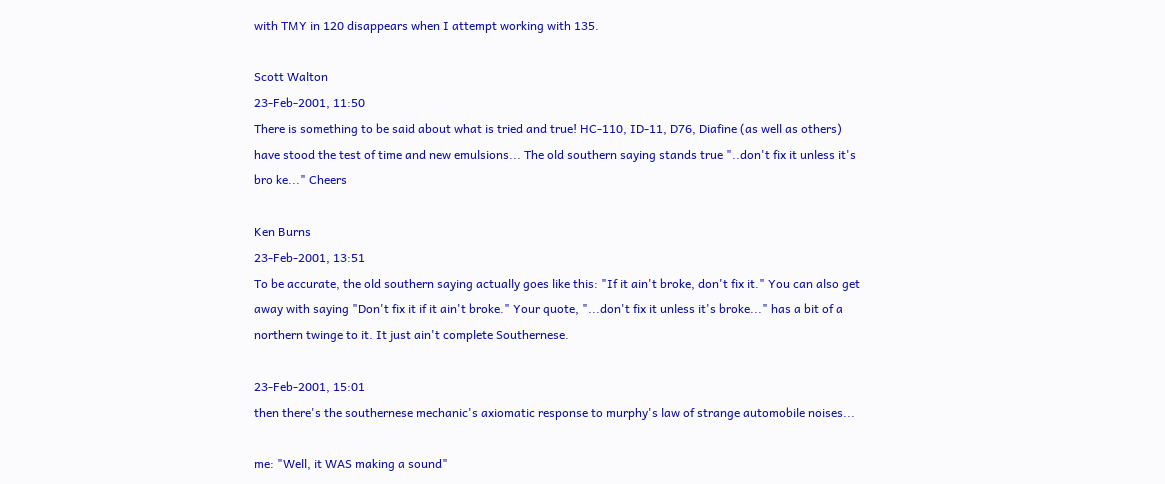with TMY in 120 disappears when I attempt working with 135.

Scott Walton
23-Feb-2001, 11:50
There is something to be said about what is tried and true! HC-110, ID-11, D76, Diafine (as well as others) have stood the test of time and new emulsions... The old southern saying stands true "..don't fix it unless it's bro ke..." Cheers

Ken Burns
23-Feb-2001, 13:51
To be accurate, the old southern saying actually goes like this: "If it ain't broke, don't fix it." You can also get away with saying "Don't fix it if it ain't broke." Your quote, "...don't fix it unless it's broke..." has a bit of a northern twinge to it. It just ain't complete Southernese.

23-Feb-2001, 15:01
then there's the southernese mechanic's axiomatic response to murphy's law of strange automobile noises...

me: "Well, it WAS making a sound"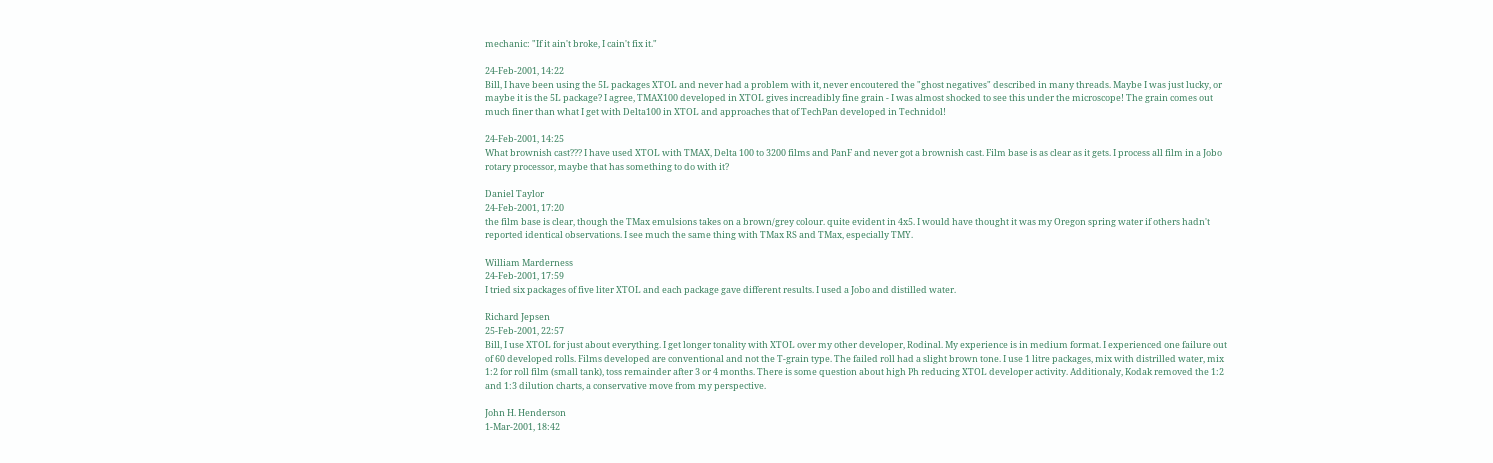mechanic: "If it ain't broke, I cain't fix it."

24-Feb-2001, 14:22
Bill, I have been using the 5L packages XTOL and never had a problem with it, never encoutered the "ghost negatives" described in many threads. Maybe I was just lucky, or maybe it is the 5L package? I agree, TMAX100 developed in XTOL gives increadibly fine grain - I was almost shocked to see this under the microscope! The grain comes out much finer than what I get with Delta100 in XTOL and approaches that of TechPan developed in Technidol!

24-Feb-2001, 14:25
What brownish cast??? I have used XTOL with TMAX, Delta 100 to 3200 films and PanF and never got a brownish cast. Film base is as clear as it gets. I process all film in a Jobo rotary processor, maybe that has something to do with it?

Daniel Taylor
24-Feb-2001, 17:20
the film base is clear, though the TMax emulsions takes on a brown/grey colour. quite evident in 4x5. I would have thought it was my Oregon spring water if others hadn't reported identical observations. I see much the same thing with TMax RS and TMax, especially TMY.

William Marderness
24-Feb-2001, 17:59
I tried six packages of five liter XTOL and each package gave different results. I used a Jobo and distilled water.

Richard Jepsen
25-Feb-2001, 22:57
Bill, I use XTOL for just about everything. I get longer tonality with XTOL over my other developer, Rodinal. My experience is in medium format. I experienced one failure out of 60 developed rolls. Films developed are conventional and not the T-grain type. The failed roll had a slight brown tone. I use 1 litre packages, mix with distrilled water, mix 1:2 for roll film (small tank), toss remainder after 3 or 4 months. There is some question about high Ph reducing XTOL developer activity. Additionaly, Kodak removed the 1:2 and 1:3 dilution charts, a conservative move from my perspective.

John H. Henderson
1-Mar-2001, 18:42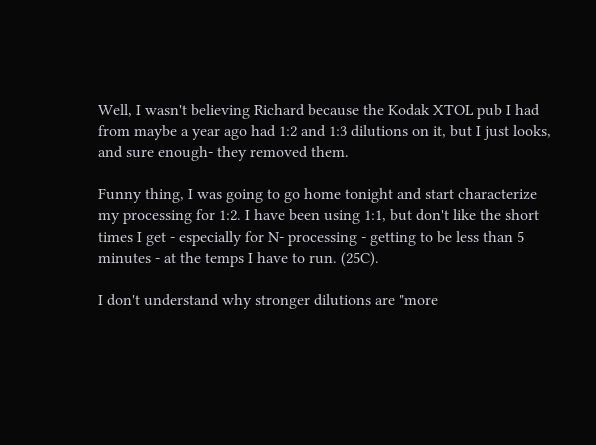Well, I wasn't believing Richard because the Kodak XTOL pub I had from maybe a year ago had 1:2 and 1:3 dilutions on it, but I just looks, and sure enough- they removed them.

Funny thing, I was going to go home tonight and start characterize my processing for 1:2. I have been using 1:1, but don't like the short times I get - especially for N- processing - getting to be less than 5 minutes - at the temps I have to run. (25C).

I don't understand why stronger dilutions are "more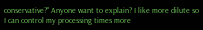conservative?" Anyone want to explain? I like more dilute so I can control my processing times more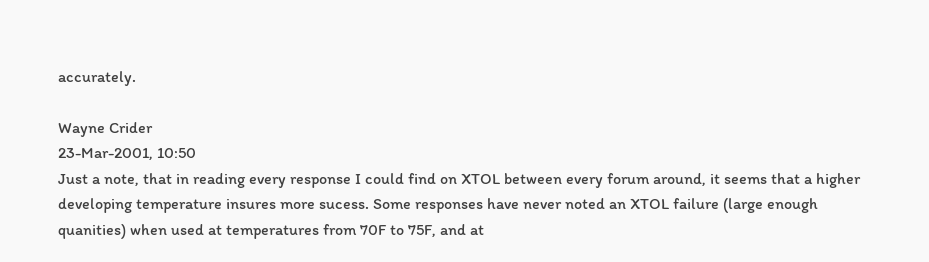accurately.

Wayne Crider
23-Mar-2001, 10:50
Just a note, that in reading every response I could find on XTOL between every forum around, it seems that a higher developing temperature insures more sucess. Some responses have never noted an XTOL failure (large enough quanities) when used at temperatures from 70F to 75F, and at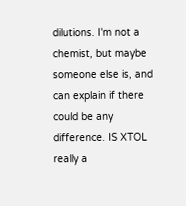dilutions. I'm not a chemist, but maybe someone else is, and can explain if there could be any difference. IS XTOL really a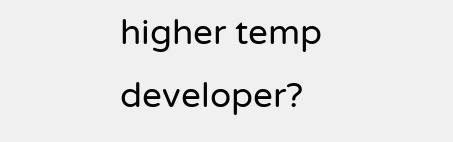higher temp developer?